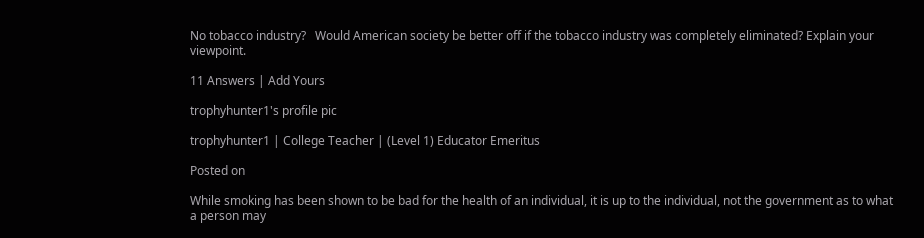No tobacco industry?   Would American society be better off if the tobacco industry was completely eliminated? Explain your viewpoint.

11 Answers | Add Yours

trophyhunter1's profile pic

trophyhunter1 | College Teacher | (Level 1) Educator Emeritus

Posted on

While smoking has been shown to be bad for the health of an individual, it is up to the individual, not the government as to what a person may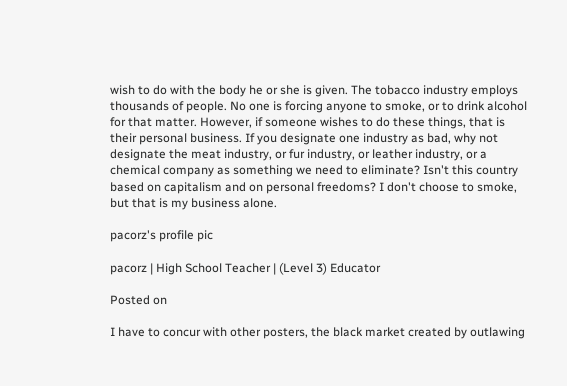wish to do with the body he or she is given. The tobacco industry employs thousands of people. No one is forcing anyone to smoke, or to drink alcohol for that matter. However, if someone wishes to do these things, that is their personal business. If you designate one industry as bad, why not designate the meat industry, or fur industry, or leather industry, or a chemical company as something we need to eliminate? Isn't this country based on capitalism and on personal freedoms? I don't choose to smoke, but that is my business alone.

pacorz's profile pic

pacorz | High School Teacher | (Level 3) Educator

Posted on

I have to concur with other posters, the black market created by outlawing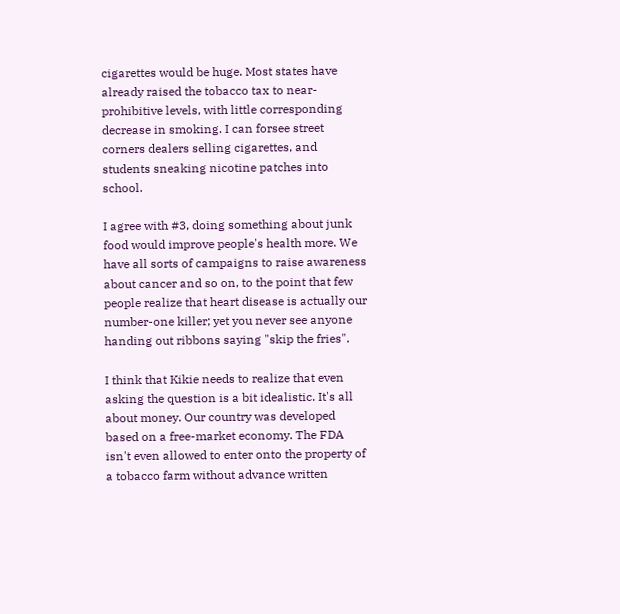cigarettes would be huge. Most states have already raised the tobacco tax to near-prohibitive levels, with little corresponding decrease in smoking. I can forsee street corners dealers selling cigarettes, and students sneaking nicotine patches into school.

I agree with #3, doing something about junk food would improve people's health more. We have all sorts of campaigns to raise awareness about cancer and so on, to the point that few people realize that heart disease is actually our number-one killer; yet you never see anyone handing out ribbons saying "skip the fries".

I think that Kikie needs to realize that even asking the question is a bit idealistic. It's all about money. Our country was developed based on a free-market economy. The FDA isn't even allowed to enter onto the property of a tobacco farm without advance written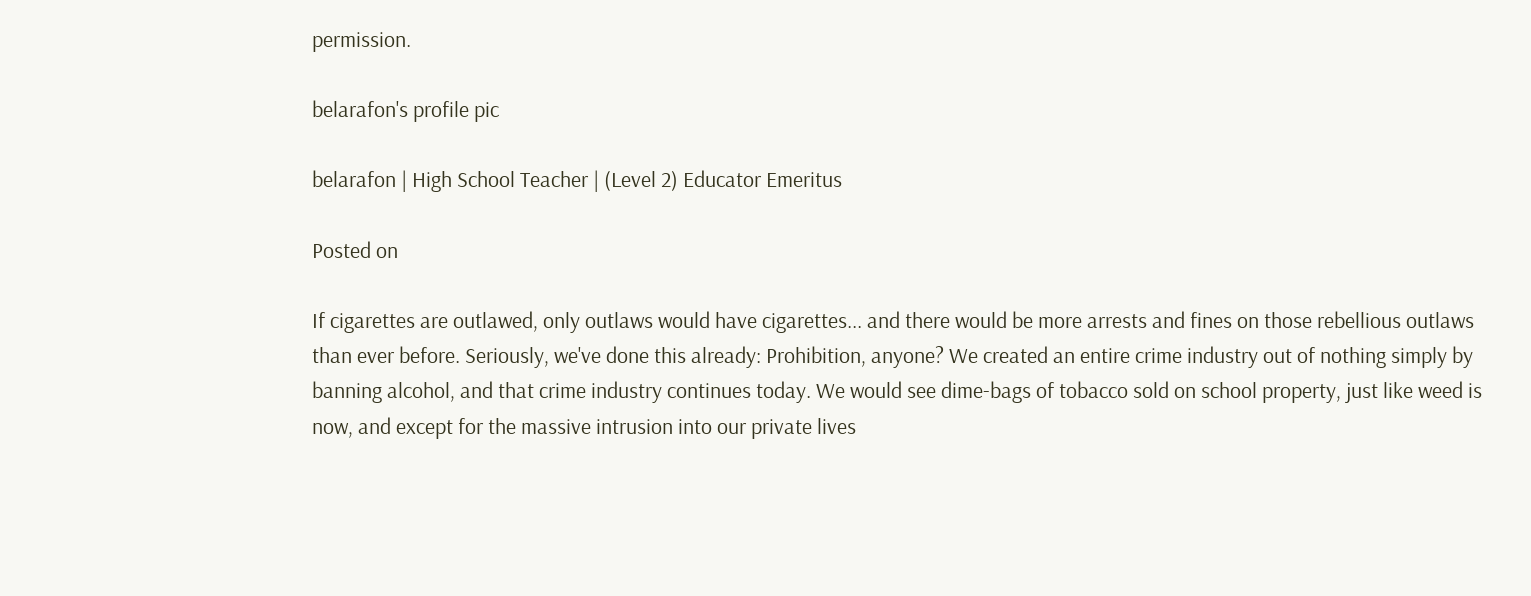permission.

belarafon's profile pic

belarafon | High School Teacher | (Level 2) Educator Emeritus

Posted on

If cigarettes are outlawed, only outlaws would have cigarettes... and there would be more arrests and fines on those rebellious outlaws than ever before. Seriously, we've done this already: Prohibition, anyone? We created an entire crime industry out of nothing simply by banning alcohol, and that crime industry continues today. We would see dime-bags of tobacco sold on school property, just like weed is now, and except for the massive intrusion into our private lives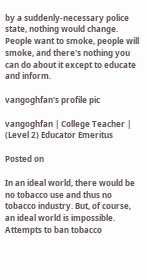by a suddenly-necessary police state, nothing would change. People want to smoke, people will smoke, and there's nothing you can do about it except to educate and inform.

vangoghfan's profile pic

vangoghfan | College Teacher | (Level 2) Educator Emeritus

Posted on

In an ideal world, there would be no tobacco use and thus no tobacco industry. But, of course, an ideal world is impossible.  Attempts to ban tobacco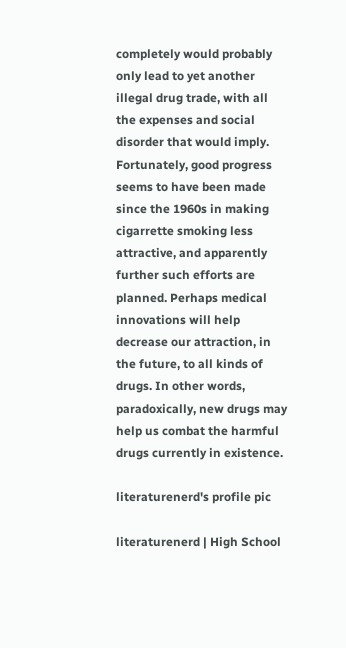completely would probably only lead to yet another illegal drug trade, with all the expenses and social disorder that would imply.  Fortunately, good progress seems to have been made since the 1960s in making cigarrette smoking less attractive, and apparently further such efforts are planned. Perhaps medical innovations will help decrease our attraction, in the future, to all kinds of drugs. In other words, paradoxically, new drugs may help us combat the harmful drugs currently in existence.

literaturenerd's profile pic

literaturenerd | High School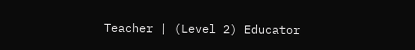Teacher | (Level 2) Educator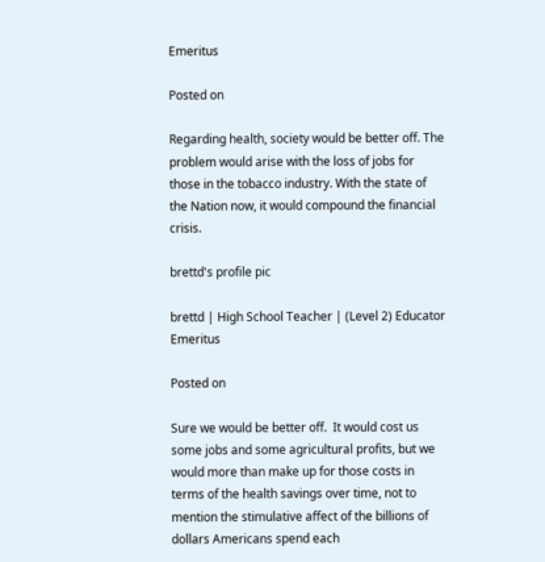Emeritus

Posted on

Regarding health, society would be better off. The problem would arise with the loss of jobs for those in the tobacco industry. With the state of the Nation now, it would compound the financial crisis.

brettd's profile pic

brettd | High School Teacher | (Level 2) Educator Emeritus

Posted on

Sure we would be better off.  It would cost us some jobs and some agricultural profits, but we would more than make up for those costs in terms of the health savings over time, not to mention the stimulative affect of the billions of dollars Americans spend each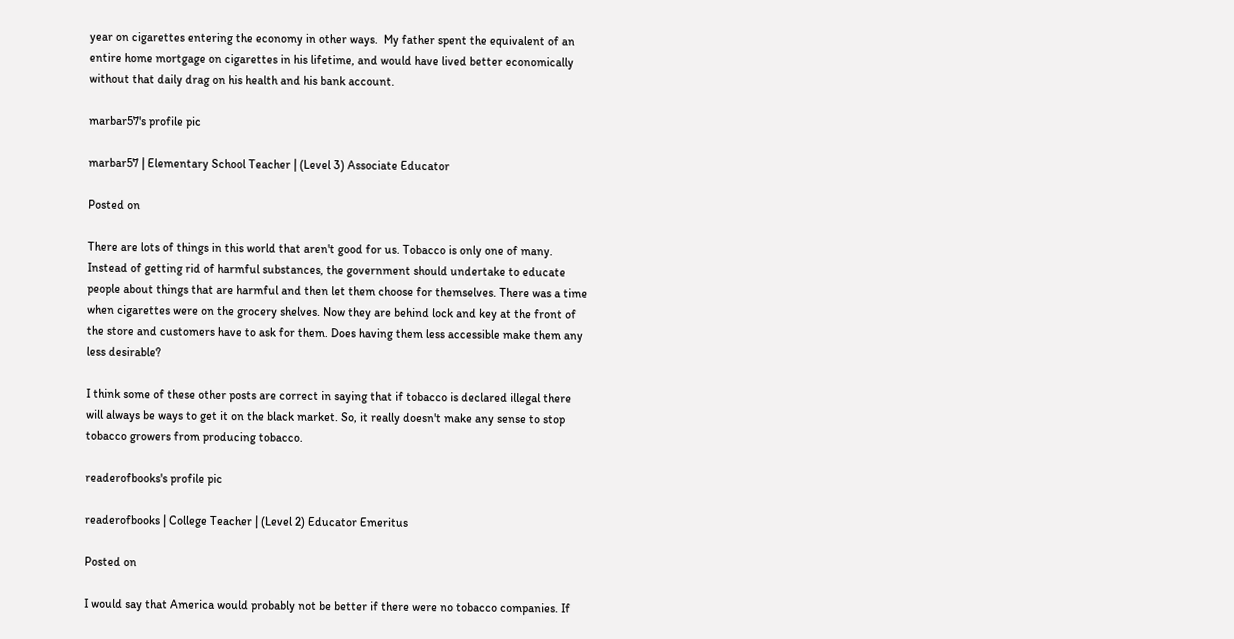year on cigarettes entering the economy in other ways.  My father spent the equivalent of an entire home mortgage on cigarettes in his lifetime, and would have lived better economically without that daily drag on his health and his bank account.

marbar57's profile pic

marbar57 | Elementary School Teacher | (Level 3) Associate Educator

Posted on

There are lots of things in this world that aren't good for us. Tobacco is only one of many. Instead of getting rid of harmful substances, the government should undertake to educate people about things that are harmful and then let them choose for themselves. There was a time when cigarettes were on the grocery shelves. Now they are behind lock and key at the front of the store and customers have to ask for them. Does having them less accessible make them any less desirable?

I think some of these other posts are correct in saying that if tobacco is declared illegal there will always be ways to get it on the black market. So, it really doesn't make any sense to stop tobacco growers from producing tobacco.

readerofbooks's profile pic

readerofbooks | College Teacher | (Level 2) Educator Emeritus

Posted on

I would say that America would probably not be better if there were no tobacco companies. If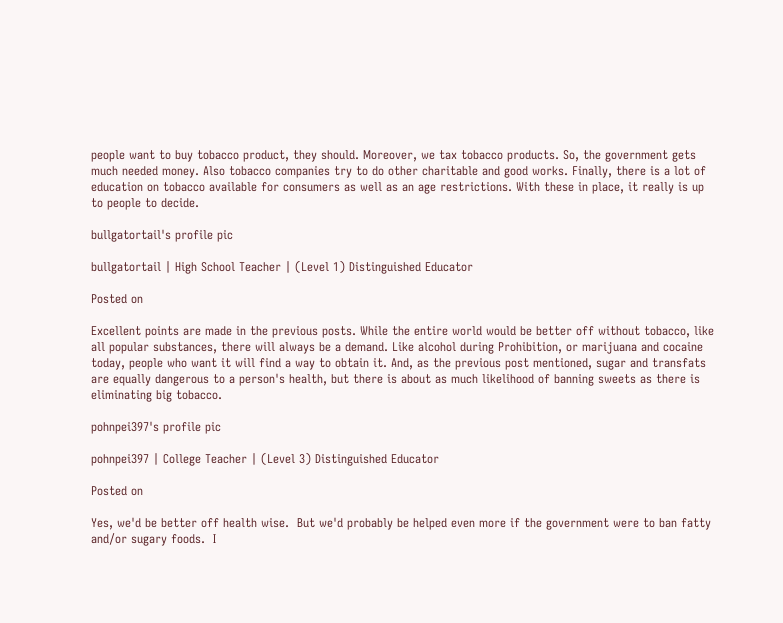people want to buy tobacco product, they should. Moreover, we tax tobacco products. So, the government gets much needed money. Also tobacco companies try to do other charitable and good works. Finally, there is a lot of education on tobacco available for consumers as well as an age restrictions. With these in place, it really is up to people to decide.

bullgatortail's profile pic

bullgatortail | High School Teacher | (Level 1) Distinguished Educator

Posted on

Excellent points are made in the previous posts. While the entire world would be better off without tobacco, like all popular substances, there will always be a demand. Like alcohol during Prohibition, or marijuana and cocaine today, people who want it will find a way to obtain it. And, as the previous post mentioned, sugar and transfats are equally dangerous to a person's health, but there is about as much likelihood of banning sweets as there is eliminating big tobacco.

pohnpei397's profile pic

pohnpei397 | College Teacher | (Level 3) Distinguished Educator

Posted on

Yes, we'd be better off health wise.  But we'd probably be helped even more if the government were to ban fatty and/or sugary foods.  I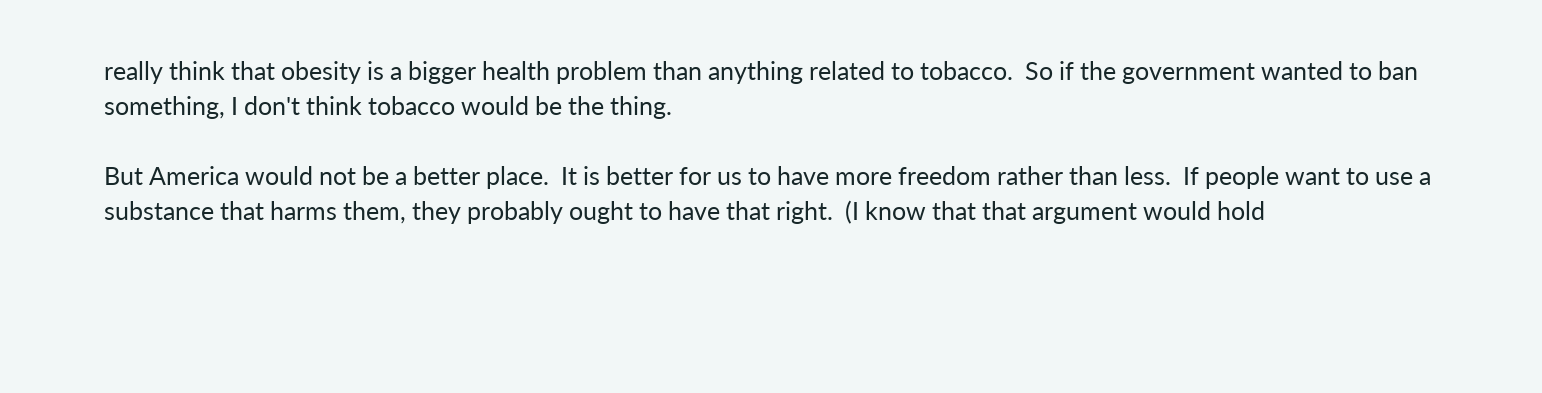really think that obesity is a bigger health problem than anything related to tobacco.  So if the government wanted to ban something, I don't think tobacco would be the thing.

But America would not be a better place.  It is better for us to have more freedom rather than less.  If people want to use a substance that harms them, they probably ought to have that right.  (I know that that argument would hold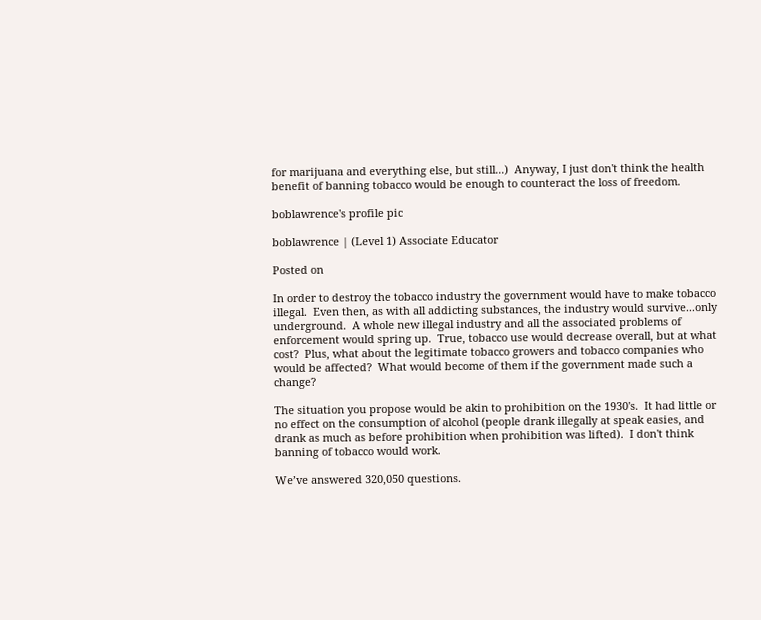for marijuana and everything else, but still...)  Anyway, I just don't think the health benefit of banning tobacco would be enough to counteract the loss of freedom.

boblawrence's profile pic

boblawrence | (Level 1) Associate Educator

Posted on

In order to destroy the tobacco industry the government would have to make tobacco illegal.  Even then, as with all addicting substances, the industry would survive...only underground.  A whole new illegal industry and all the associated problems of enforcement would spring up.  True, tobacco use would decrease overall, but at what cost?  Plus, what about the legitimate tobacco growers and tobacco companies who would be affected?  What would become of them if the government made such a change?

The situation you propose would be akin to prohibition on the 1930's.  It had little or no effect on the consumption of alcohol (people drank illegally at speak easies, and drank as much as before prohibition when prohibition was lifted).  I don't think banning of tobacco would work.

We’ve answered 320,050 questions.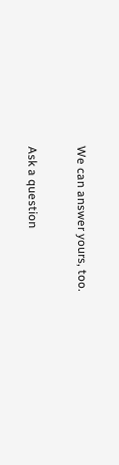We can answer yours, too.

Ask a question